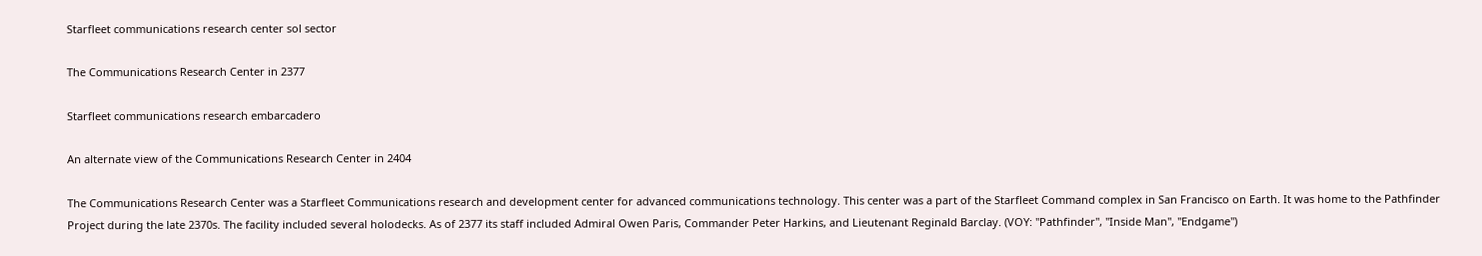Starfleet communications research center sol sector

The Communications Research Center in 2377

Starfleet communications research embarcadero

An alternate view of the Communications Research Center in 2404

The Communications Research Center was a Starfleet Communications research and development center for advanced communications technology. This center was a part of the Starfleet Command complex in San Francisco on Earth. It was home to the Pathfinder Project during the late 2370s. The facility included several holodecks. As of 2377 its staff included Admiral Owen Paris, Commander Peter Harkins, and Lieutenant Reginald Barclay. (VOY: "Pathfinder", "Inside Man", "Endgame")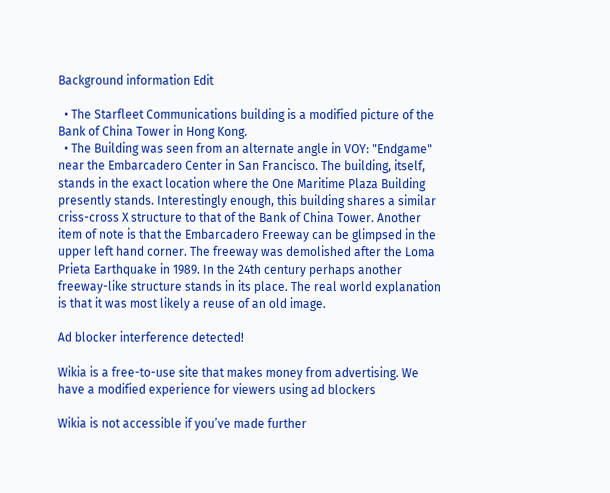Background information Edit

  • The Starfleet Communications building is a modified picture of the Bank of China Tower in Hong Kong.
  • The Building was seen from an alternate angle in VOY: "Endgame" near the Embarcadero Center in San Francisco. The building, itself, stands in the exact location where the One Maritime Plaza Building presently stands. Interestingly enough, this building shares a similar criss-cross X structure to that of the Bank of China Tower. Another item of note is that the Embarcadero Freeway can be glimpsed in the upper left hand corner. The freeway was demolished after the Loma Prieta Earthquake in 1989. In the 24th century perhaps another freeway-like structure stands in its place. The real world explanation is that it was most likely a reuse of an old image.

Ad blocker interference detected!

Wikia is a free-to-use site that makes money from advertising. We have a modified experience for viewers using ad blockers

Wikia is not accessible if you’ve made further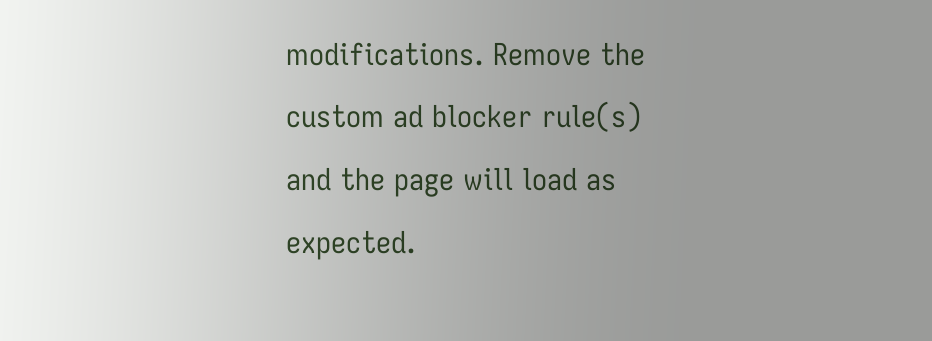modifications. Remove the custom ad blocker rule(s) and the page will load as expected.